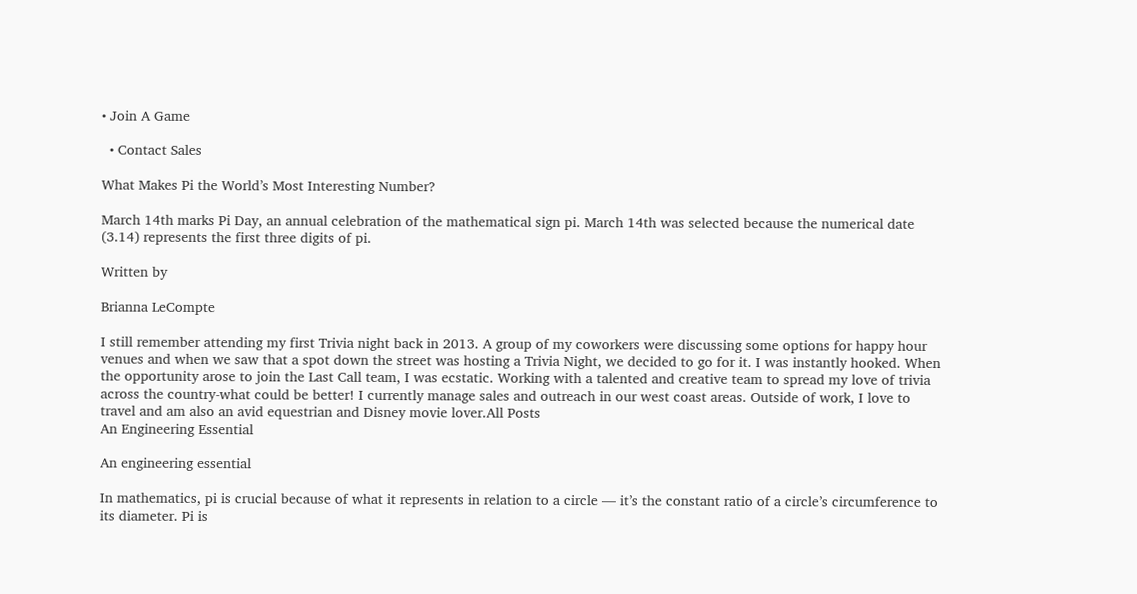• Join A Game

  • Contact Sales

What Makes Pi the World’s Most Interesting Number?

March 14th marks Pi Day, an annual celebration of the mathematical sign pi. March 14th was selected because the numerical date (3.14) represents the first three digits of pi.

Written by

Brianna LeCompte

I still remember attending my first Trivia night back in 2013. A group of my coworkers were discussing some options for happy hour venues and when we saw that a spot down the street was hosting a Trivia Night, we decided to go for it. I was instantly hooked. When the opportunity arose to join the Last Call team, I was ecstatic. Working with a talented and creative team to spread my love of trivia across the country-what could be better! I currently manage sales and outreach in our west coast areas. Outside of work, I love to travel and am also an avid equestrian and Disney movie lover.All Posts
An Engineering Essential

An engineering essential

In mathematics, pi is crucial because of what it represents in relation to a circle — it’s the constant ratio of a circle’s circumference to its diameter. Pi is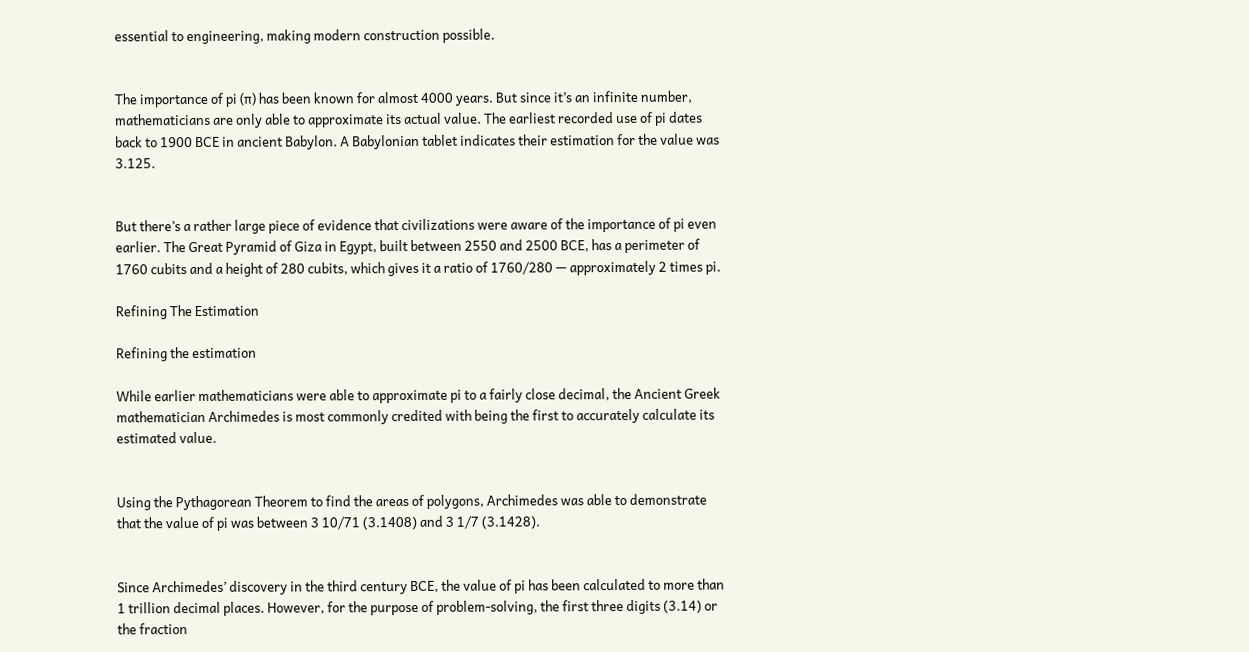essential to engineering, making modern construction possible.


The importance of pi (π) has been known for almost 4000 years. But since it’s an infinite number, mathematicians are only able to approximate its actual value. The earliest recorded use of pi dates back to 1900 BCE in ancient Babylon. A Babylonian tablet indicates their estimation for the value was 3.125.


But there’s a rather large piece of evidence that civilizations were aware of the importance of pi even earlier. The Great Pyramid of Giza in Egypt, built between 2550 and 2500 BCE, has a perimeter of 1760 cubits and a height of 280 cubits, which gives it a ratio of 1760/280 — approximately 2 times pi.

Refining The Estimation

Refining the estimation

While earlier mathematicians were able to approximate pi to a fairly close decimal, the Ancient Greek mathematician Archimedes is most commonly credited with being the first to accurately calculate its estimated value.


Using the Pythagorean Theorem to find the areas of polygons, Archimedes was able to demonstrate that the value of pi was between 3 10/71 (3.1408) and 3 1/7 (3.1428).


Since Archimedes’ discovery in the third century BCE, the value of pi has been calculated to more than 1 trillion decimal places. However, for the purpose of problem-solving, the first three digits (3.14) or the fraction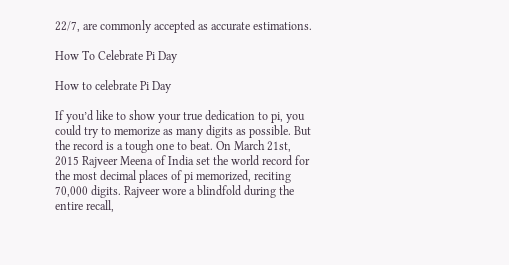22/7, are commonly accepted as accurate estimations.

How To Celebrate Pi Day

How to celebrate Pi Day

If you’d like to show your true dedication to pi, you could try to memorize as many digits as possible. But the record is a tough one to beat. On March 21st, 2015 Rajveer Meena of India set the world record for the most decimal places of pi memorized, reciting 70,000 digits. Rajveer wore a blindfold during the entire recall,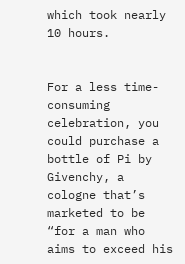which took nearly 10 hours.


For a less time-consuming celebration, you could purchase a bottle of Pi by Givenchy, a cologne that’s marketed to be “for a man who aims to exceed his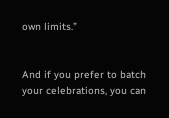own limits.”


And if you prefer to batch your celebrations, you can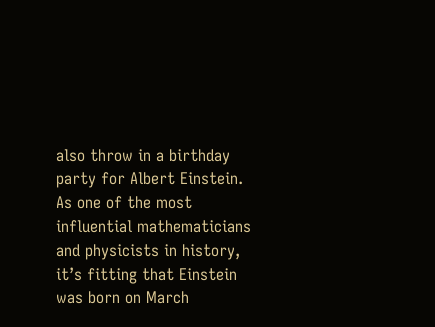also throw in a birthday party for Albert Einstein. As one of the most influential mathematicians and physicists in history, it’s fitting that Einstein was born on March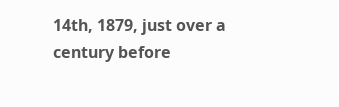14th, 1879, just over a century before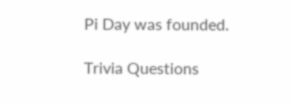Pi Day was founded.

Trivia Questions